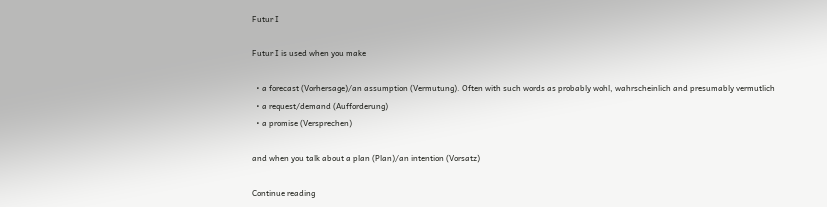Futur I

Futur I is used when you make

  • a forecast (Vorhersage)/an assumption (Vermutung). Often with such words as probably wohl, wahrscheinlich and presumably vermutlich
  • a request/demand (Aufforderung)
  • a promise (Versprechen)

and when you talk about a plan (Plan)/an intention (Vorsatz)

Continue reading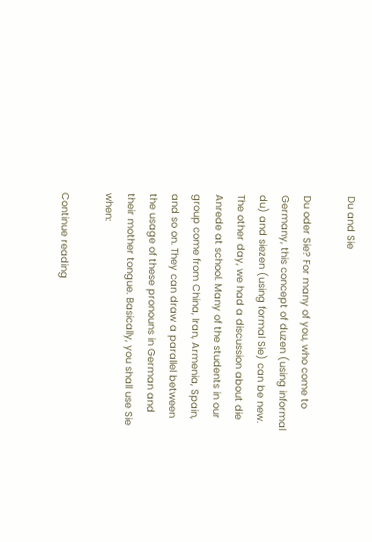Du and Sie

Du oder Sie? For many of you, who come to Germany, this concept of duzen (using informal du) and siezen (using formal Sie) can be new. The other day, we had a discussion about die Anrede at school. Many of the students in our group come from China, Iran, Armenia, Spain, and so on. They can draw a parallel between the usage of these pronouns in German and their mother tongue. Basically, you shall use Sie when:

Continue reading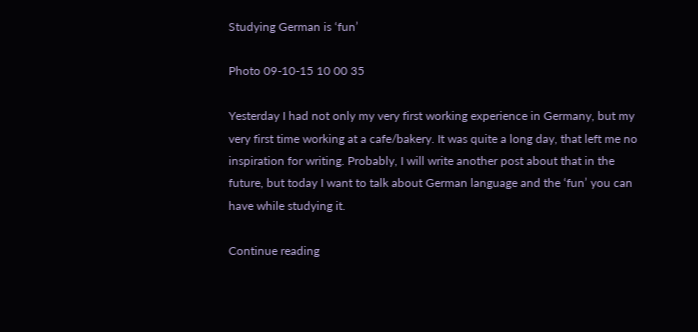Studying German is ‘fun’

Photo 09-10-15 10 00 35

Yesterday I had not only my very first working experience in Germany, but my very first time working at a cafe/bakery. It was quite a long day, that left me no inspiration for writing. Probably, I will write another post about that in the future, but today I want to talk about German language and the ‘fun’ you can have while studying it.

Continue reading